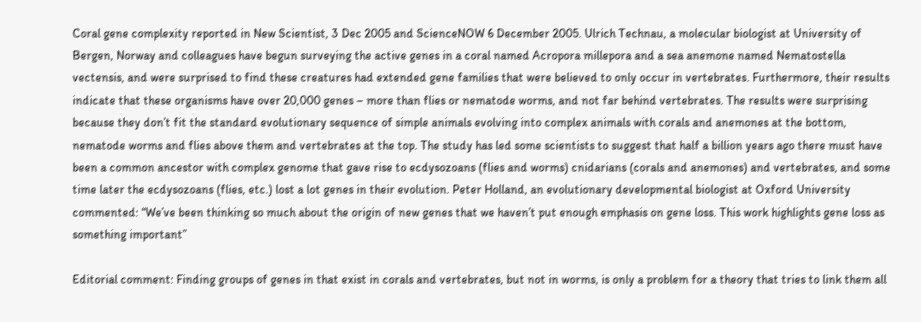Coral gene complexity reported in New Scientist, 3 Dec 2005 and ScienceNOW 6 December 2005. Ulrich Technau, a molecular biologist at University of Bergen, Norway and colleagues have begun surveying the active genes in a coral named Acropora millepora and a sea anemone named Nematostella vectensis, and were surprised to find these creatures had extended gene families that were believed to only occur in vertebrates. Furthermore, their results indicate that these organisms have over 20,000 genes – more than flies or nematode worms, and not far behind vertebrates. The results were surprising because they don’t fit the standard evolutionary sequence of simple animals evolving into complex animals with corals and anemones at the bottom, nematode worms and flies above them and vertebrates at the top. The study has led some scientists to suggest that half a billion years ago there must have been a common ancestor with complex genome that gave rise to ecdysozoans (flies and worms) cnidarians (corals and anemones) and vertebrates, and some time later the ecdysozoans (flies, etc.) lost a lot genes in their evolution. Peter Holland, an evolutionary developmental biologist at Oxford University commented: “We’ve been thinking so much about the origin of new genes that we haven’t put enough emphasis on gene loss. This work highlights gene loss as something important”

Editorial comment: Finding groups of genes in that exist in corals and vertebrates, but not in worms, is only a problem for a theory that tries to link them all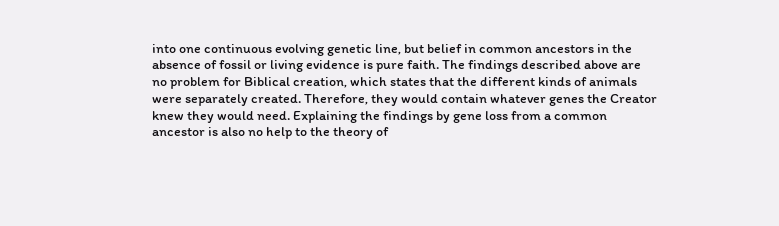into one continuous evolving genetic line, but belief in common ancestors in the absence of fossil or living evidence is pure faith. The findings described above are no problem for Biblical creation, which states that the different kinds of animals were separately created. Therefore, they would contain whatever genes the Creator knew they would need. Explaining the findings by gene loss from a common ancestor is also no help to the theory of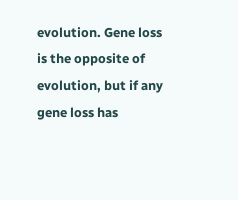evolution. Gene loss is the opposite of evolution, but if any gene loss has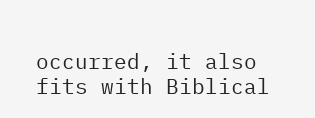occurred, it also fits with Biblical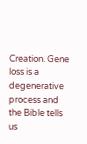Creation. Gene loss is a degenerative process and the Bible tells us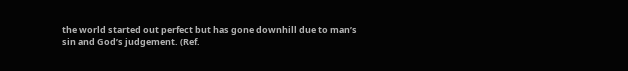the world started out perfect but has gone downhill due to man’s sin and God’s judgement. (Ref.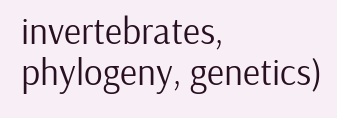invertebrates, phylogeny, genetics)